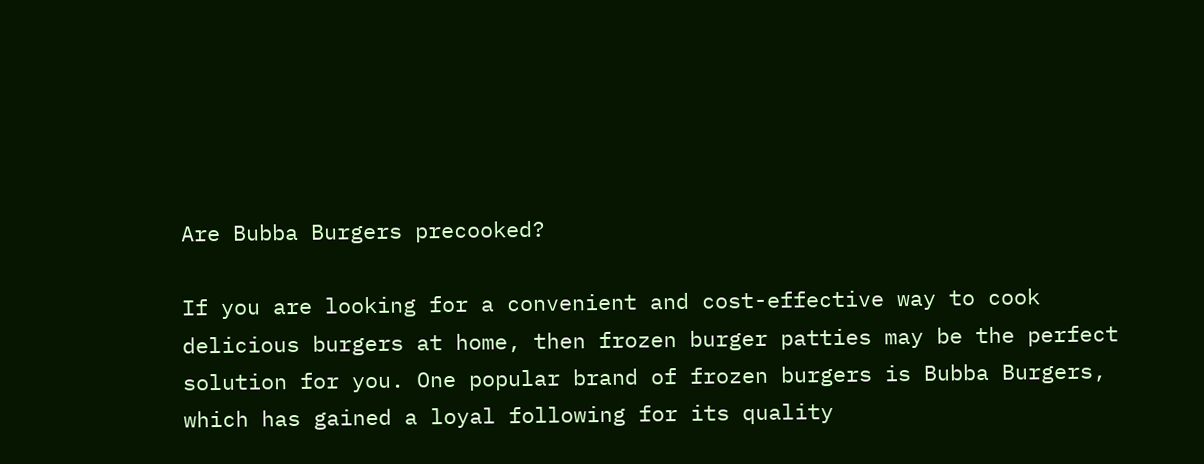Are Bubba Burgers precooked?

If you are looking for a convenient and cost-effective way to cook delicious burgers at home, then frozen burger patties may be the perfect solution for you. One popular brand of frozen burgers is Bubba Burgers, which has gained a loyal following for its quality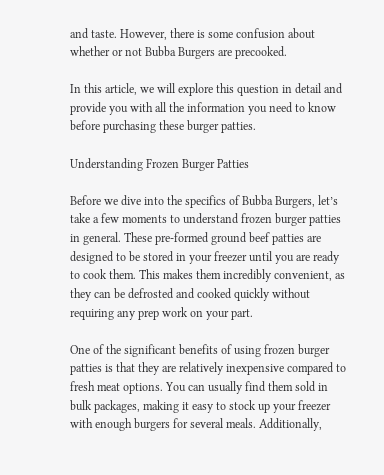and taste. However, there is some confusion about whether or not Bubba Burgers are precooked.

In this article, we will explore this question in detail and provide you with all the information you need to know before purchasing these burger patties.

Understanding Frozen Burger Patties

Before we dive into the specifics of Bubba Burgers, let’s take a few moments to understand frozen burger patties in general. These pre-formed ground beef patties are designed to be stored in your freezer until you are ready to cook them. This makes them incredibly convenient, as they can be defrosted and cooked quickly without requiring any prep work on your part.

One of the significant benefits of using frozen burger patties is that they are relatively inexpensive compared to fresh meat options. You can usually find them sold in bulk packages, making it easy to stock up your freezer with enough burgers for several meals. Additionally,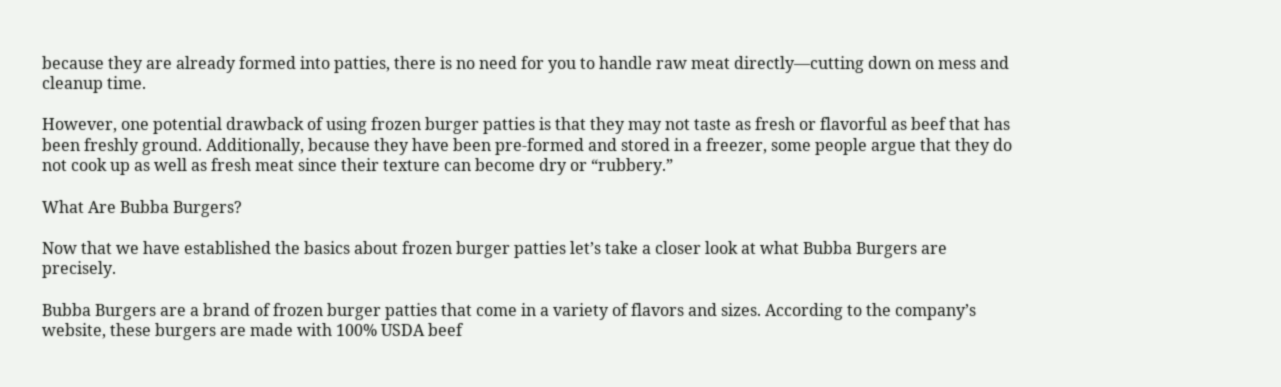because they are already formed into patties, there is no need for you to handle raw meat directly—cutting down on mess and cleanup time.

However, one potential drawback of using frozen burger patties is that they may not taste as fresh or flavorful as beef that has been freshly ground. Additionally, because they have been pre-formed and stored in a freezer, some people argue that they do not cook up as well as fresh meat since their texture can become dry or “rubbery.”

What Are Bubba Burgers?

Now that we have established the basics about frozen burger patties let’s take a closer look at what Bubba Burgers are precisely.

Bubba Burgers are a brand of frozen burger patties that come in a variety of flavors and sizes. According to the company’s website, these burgers are made with 100% USDA beef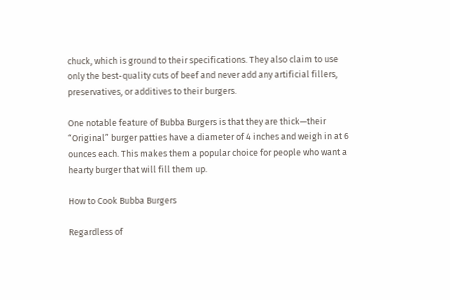chuck, which is ground to their specifications. They also claim to use only the best-quality cuts of beef and never add any artificial fillers, preservatives, or additives to their burgers.

One notable feature of Bubba Burgers is that they are thick—their “Original” burger patties have a diameter of 4 inches and weigh in at 6 ounces each. This makes them a popular choice for people who want a hearty burger that will fill them up.

How to Cook Bubba Burgers

Regardless of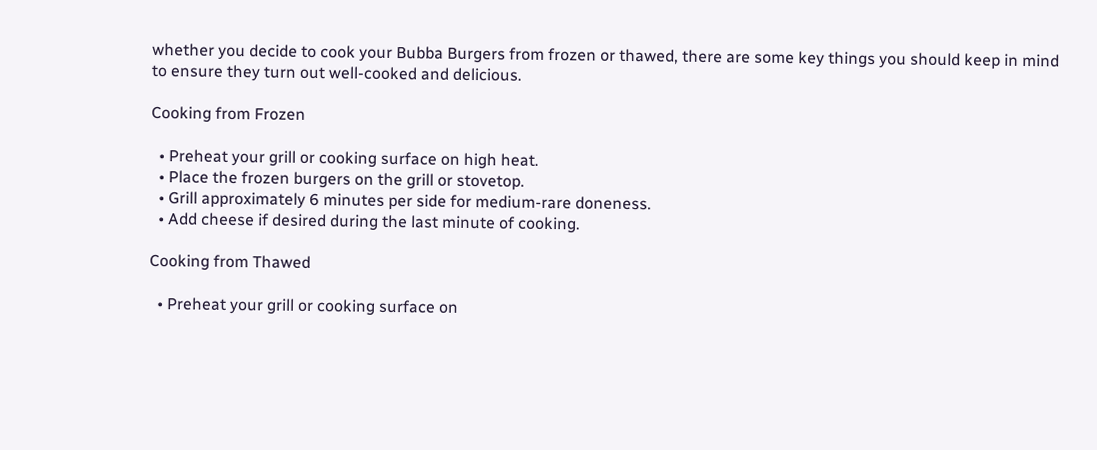whether you decide to cook your Bubba Burgers from frozen or thawed, there are some key things you should keep in mind to ensure they turn out well-cooked and delicious.

Cooking from Frozen

  • Preheat your grill or cooking surface on high heat.
  • Place the frozen burgers on the grill or stovetop.
  • Grill approximately 6 minutes per side for medium-rare doneness.
  • Add cheese if desired during the last minute of cooking.

Cooking from Thawed

  • Preheat your grill or cooking surface on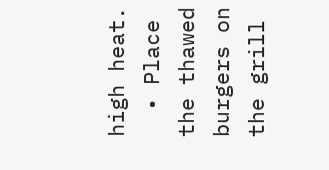high heat.
  • Place the thawed burgers on the grill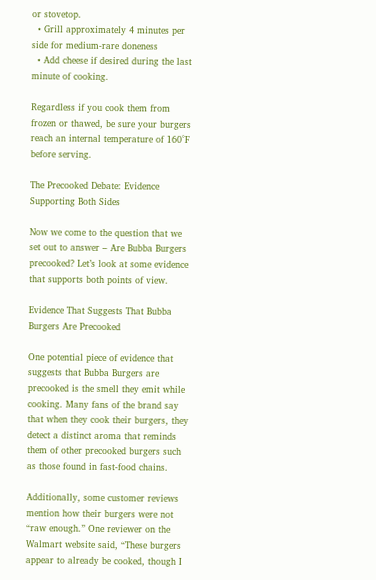or stovetop.
  • Grill approximately 4 minutes per side for medium-rare doneness
  • Add cheese if desired during the last minute of cooking.

Regardless if you cook them from frozen or thawed, be sure your burgers reach an internal temperature of 160°F before serving.

The Precooked Debate: Evidence Supporting Both Sides

Now we come to the question that we set out to answer – Are Bubba Burgers precooked? Let’s look at some evidence that supports both points of view.

Evidence That Suggests That Bubba Burgers Are Precooked

One potential piece of evidence that suggests that Bubba Burgers are precooked is the smell they emit while cooking. Many fans of the brand say that when they cook their burgers, they detect a distinct aroma that reminds them of other precooked burgers such as those found in fast-food chains.

Additionally, some customer reviews mention how their burgers were not “raw enough.” One reviewer on the Walmart website said, “These burgers appear to already be cooked, though I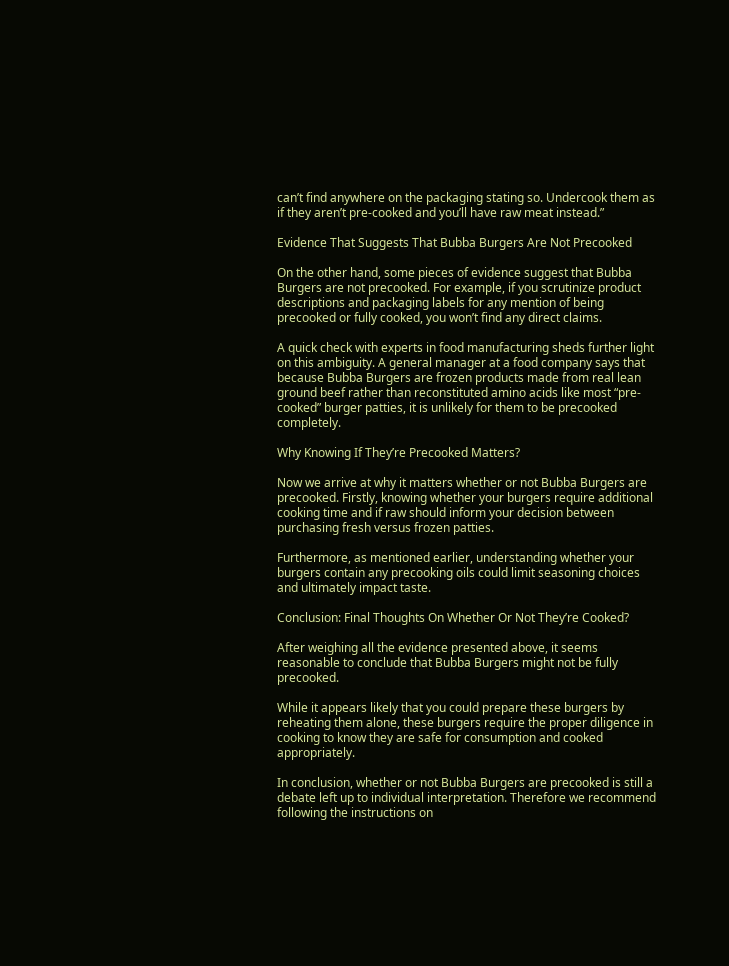can’t find anywhere on the packaging stating so. Undercook them as if they aren’t pre-cooked and you’ll have raw meat instead.”

Evidence That Suggests That Bubba Burgers Are Not Precooked

On the other hand, some pieces of evidence suggest that Bubba Burgers are not precooked. For example, if you scrutinize product descriptions and packaging labels for any mention of being precooked or fully cooked, you won’t find any direct claims.

A quick check with experts in food manufacturing sheds further light on this ambiguity. A general manager at a food company says that because Bubba Burgers are frozen products made from real lean ground beef rather than reconstituted amino acids like most “pre-cooked” burger patties, it is unlikely for them to be precooked completely.

Why Knowing If They’re Precooked Matters?

Now we arrive at why it matters whether or not Bubba Burgers are precooked. Firstly, knowing whether your burgers require additional cooking time and if raw should inform your decision between purchasing fresh versus frozen patties.

Furthermore, as mentioned earlier, understanding whether your burgers contain any precooking oils could limit seasoning choices and ultimately impact taste.

Conclusion: Final Thoughts On Whether Or Not They’re Cooked?

After weighing all the evidence presented above, it seems reasonable to conclude that Bubba Burgers might not be fully precooked.

While it appears likely that you could prepare these burgers by reheating them alone, these burgers require the proper diligence in cooking to know they are safe for consumption and cooked appropriately.

In conclusion, whether or not Bubba Burgers are precooked is still a debate left up to individual interpretation. Therefore we recommend following the instructions on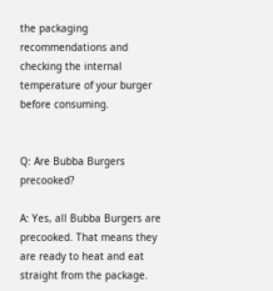the packaging recommendations and checking the internal temperature of your burger before consuming.


Q: Are Bubba Burgers precooked?

A: Yes, all Bubba Burgers are precooked. That means they are ready to heat and eat straight from the package.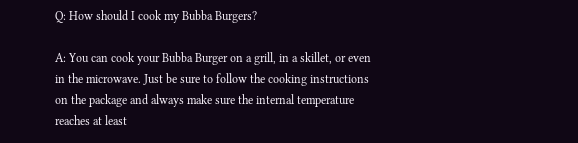Q: How should I cook my Bubba Burgers?

A: You can cook your Bubba Burger on a grill, in a skillet, or even in the microwave. Just be sure to follow the cooking instructions on the package and always make sure the internal temperature reaches at least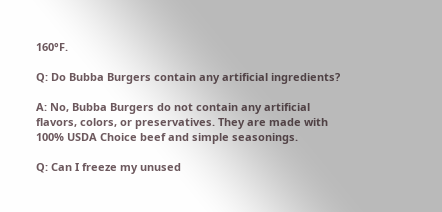160°F.

Q: Do Bubba Burgers contain any artificial ingredients?

A: No, Bubba Burgers do not contain any artificial flavors, colors, or preservatives. They are made with 100% USDA Choice beef and simple seasonings.

Q: Can I freeze my unused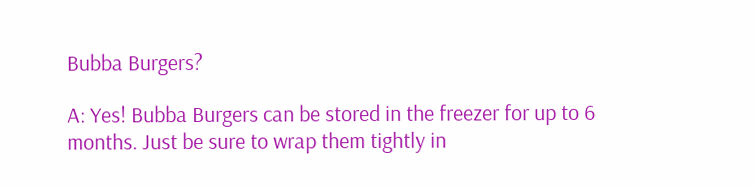Bubba Burgers?

A: Yes! Bubba Burgers can be stored in the freezer for up to 6 months. Just be sure to wrap them tightly in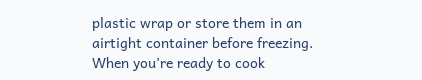plastic wrap or store them in an airtight container before freezing. When you’re ready to cook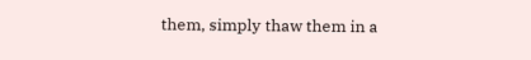them, simply thaw them in a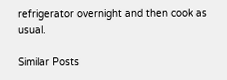refrigerator overnight and then cook as usual.

Similar Posts